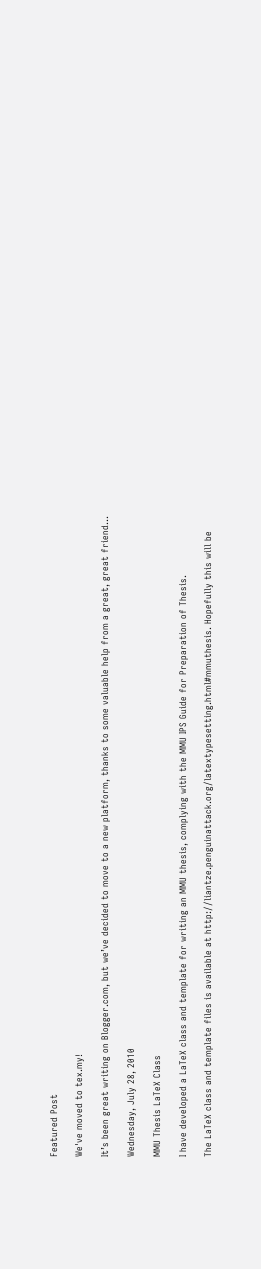Featured Post

We've moved to tex.my!

It’s been great writing on Blogger.com, but we’ve decided to move to a new platform, thanks to some valuable help from a great, great friend...

Wednesday, July 28, 2010

MMU Thesis LaTeX Class

I have developed a LaTeX class and template for writing an MMU thesis, complying with the MMU IPS Guide for Preparation of Thesis.

The LaTeX class and template files is available at http://liantze.penguinattack.org/latextypesetting.html#mmuthesis. Hopefully this will be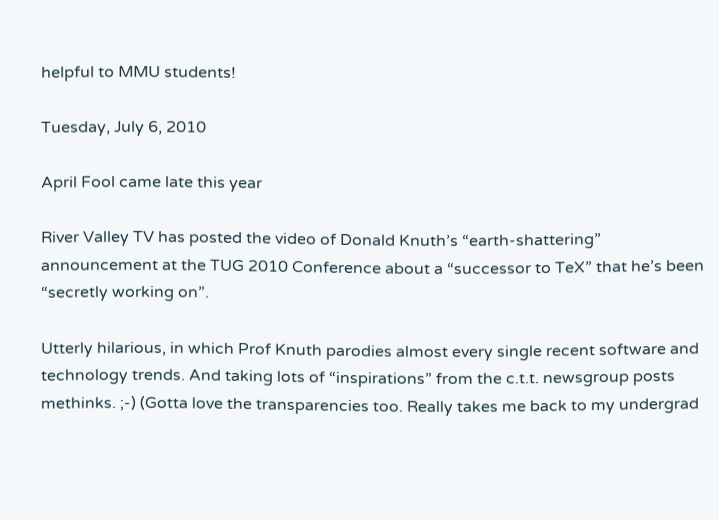helpful to MMU students!

Tuesday, July 6, 2010

April Fool came late this year

River Valley TV has posted the video of Donald Knuth’s “earth-shattering” announcement at the TUG 2010 Conference about a “successor to TeX” that he’s been “secretly working on”.

Utterly hilarious, in which Prof Knuth parodies almost every single recent software and technology trends. And taking lots of “inspirations” from the c.t.t. newsgroup posts methinks. ;-) (Gotta love the transparencies too. Really takes me back to my undergrad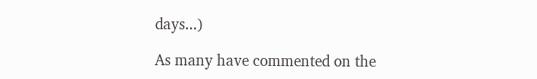days...)

As many have commented on the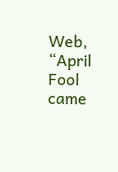Web, “April Fool came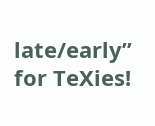late/early” for TeXies!